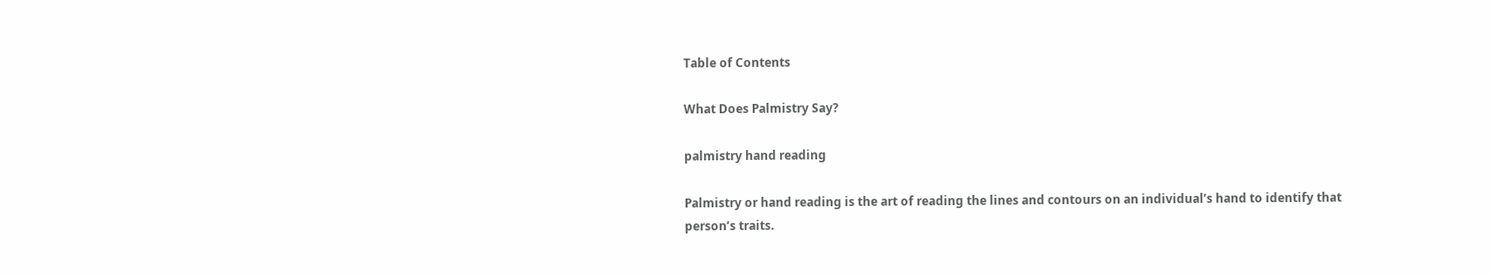Table of Contents

What Does Palmistry Say?

palmistry hand reading

Palmistry or hand reading is the art of reading the lines and contours on an individual’s hand to identify that person’s traits.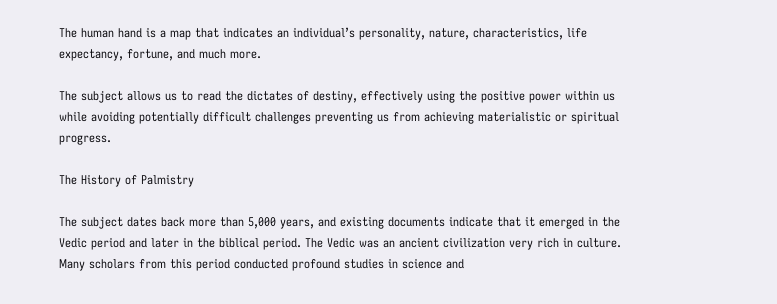The human hand is a map that indicates an individual’s personality, nature, characteristics, life expectancy, fortune, and much more.

The subject allows us to read the dictates of destiny, effectively using the positive power within us while avoiding potentially difficult challenges preventing us from achieving materialistic or spiritual progress.

The History of Palmistry

The subject dates back more than 5,000 years, and existing documents indicate that it emerged in the Vedic period and later in the biblical period. The Vedic was an ancient civilization very rich in culture. Many scholars from this period conducted profound studies in science and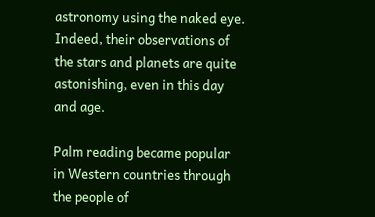astronomy using the naked eye. Indeed, their observations of the stars and planets are quite astonishing, even in this day and age.

Palm reading became popular in Western countries through the people of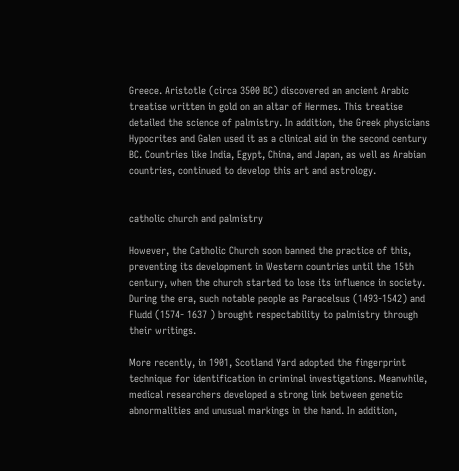Greece. Aristotle (circa 3500 BC) discovered an ancient Arabic treatise written in gold on an altar of Hermes. This treatise detailed the science of palmistry. In addition, the Greek physicians Hypocrites and Galen used it as a clinical aid in the second century BC. Countries like India, Egypt, China, and Japan, as well as Arabian countries, continued to develop this art and astrology.


catholic church and palmistry

However, the Catholic Church soon banned the practice of this, preventing its development in Western countries until the 15th century, when the church started to lose its influence in society. During the era, such notable people as Paracelsus (1493-1542) and Fludd (1574- 1637 ) brought respectability to palmistry through their writings.

More recently, in 1901, Scotland Yard adopted the fingerprint technique for identification in criminal investigations. Meanwhile, medical researchers developed a strong link between genetic abnormalities and unusual markings in the hand. In addition,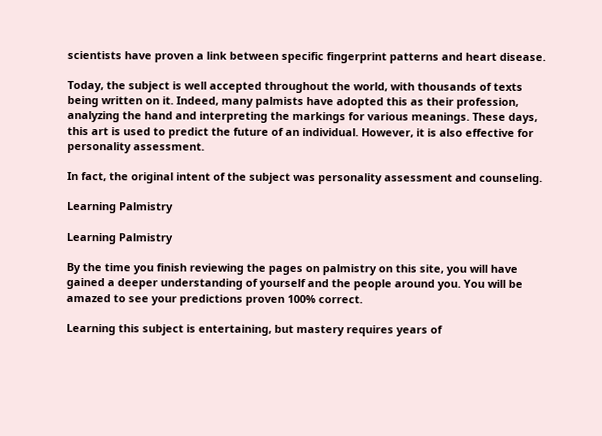scientists have proven a link between specific fingerprint patterns and heart disease.

Today, the subject is well accepted throughout the world, with thousands of texts being written on it. Indeed, many palmists have adopted this as their profession, analyzing the hand and interpreting the markings for various meanings. These days, this art is used to predict the future of an individual. However, it is also effective for personality assessment.

In fact, the original intent of the subject was personality assessment and counseling.

Learning Palmistry

Learning Palmistry

By the time you finish reviewing the pages on palmistry on this site, you will have gained a deeper understanding of yourself and the people around you. You will be amazed to see your predictions proven 100% correct.

Learning this subject is entertaining, but mastery requires years of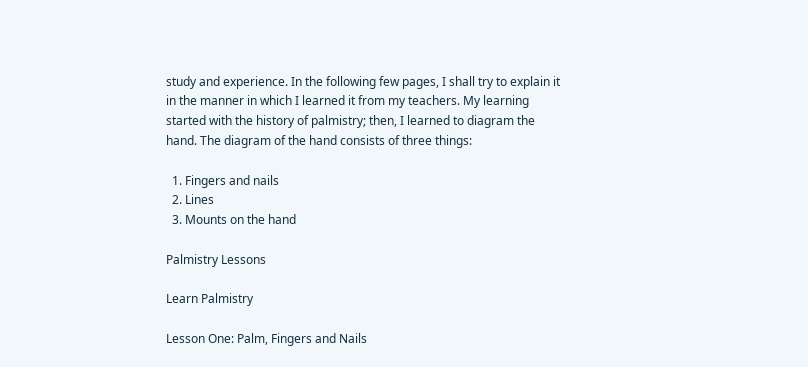study and experience. In the following few pages, I shall try to explain it in the manner in which I learned it from my teachers. My learning started with the history of palmistry; then, I learned to diagram the hand. The diagram of the hand consists of three things:

  1. Fingers and nails
  2. Lines
  3. Mounts on the hand

Palmistry Lessons

Learn Palmistry

Lesson One: Palm, Fingers and Nails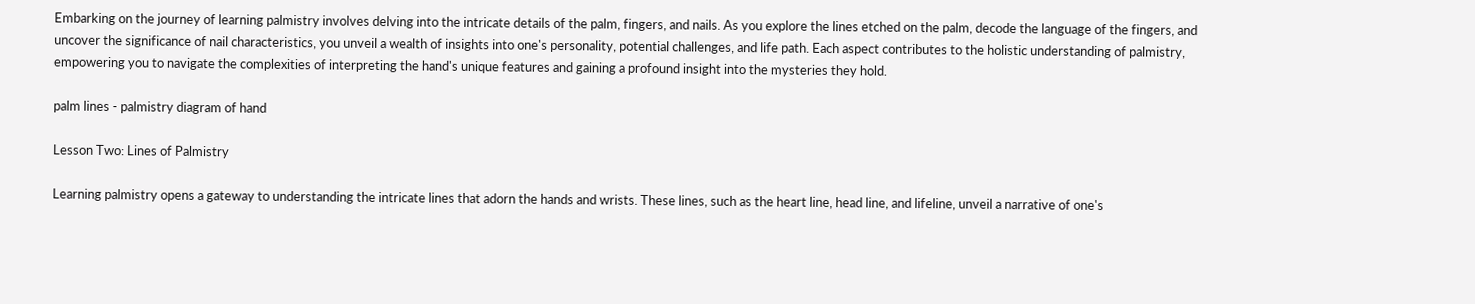Embarking on the journey of learning palmistry involves delving into the intricate details of the palm, fingers, and nails. As you explore the lines etched on the palm, decode the language of the fingers, and uncover the significance of nail characteristics, you unveil a wealth of insights into one's personality, potential challenges, and life path. Each aspect contributes to the holistic understanding of palmistry, empowering you to navigate the complexities of interpreting the hand's unique features and gaining a profound insight into the mysteries they hold.

palm lines - palmistry diagram of hand

Lesson Two: Lines of Palmistry

Learning palmistry opens a gateway to understanding the intricate lines that adorn the hands and wrists. These lines, such as the heart line, head line, and lifeline, unveil a narrative of one's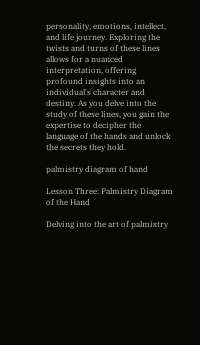personality, emotions, intellect, and life journey. Exploring the twists and turns of these lines allows for a nuanced interpretation, offering profound insights into an individual's character and destiny. As you delve into the study of these lines, you gain the expertise to decipher the language of the hands and unlock the secrets they hold.

palmistry diagram of hand

Lesson Three: Palmistry Diagram of the Hand

Delving into the art of palmistry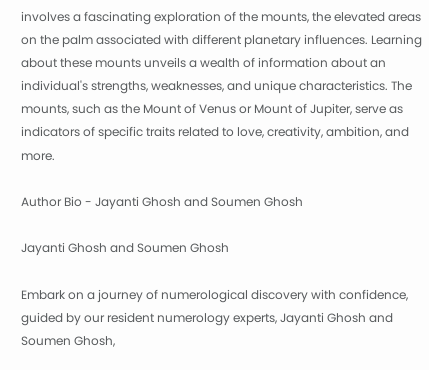involves a fascinating exploration of the mounts, the elevated areas on the palm associated with different planetary influences. Learning about these mounts unveils a wealth of information about an individual's strengths, weaknesses, and unique characteristics. The mounts, such as the Mount of Venus or Mount of Jupiter, serve as indicators of specific traits related to love, creativity, ambition, and more.

Author Bio - Jayanti Ghosh and Soumen Ghosh

Jayanti Ghosh and Soumen Ghosh

Embark on a journey of numerological discovery with confidence, guided by our resident numerology experts, Jayanti Ghosh and Soumen Ghosh,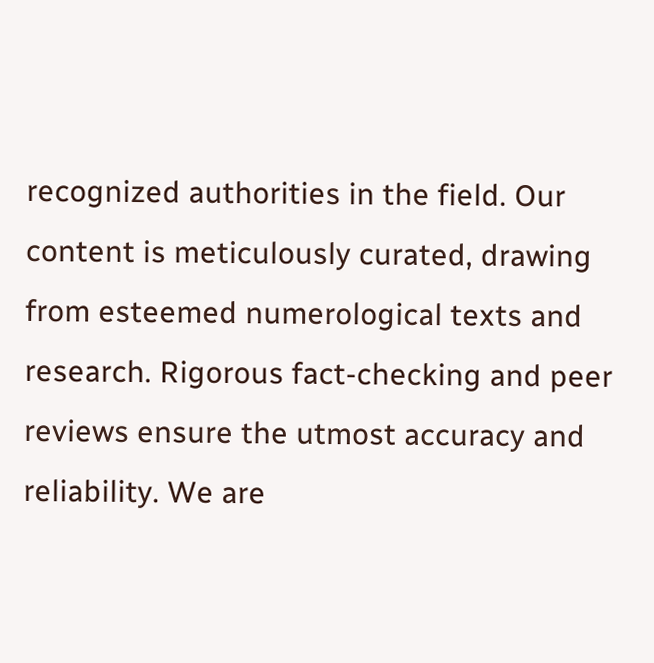recognized authorities in the field. Our content is meticulously curated, drawing from esteemed numerological texts and research. Rigorous fact-checking and peer reviews ensure the utmost accuracy and reliability. We are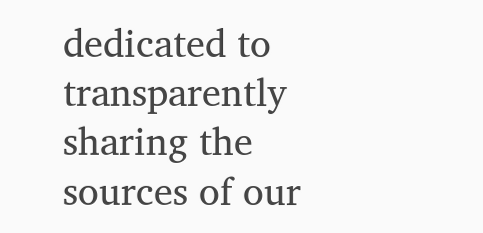dedicated to transparently sharing the sources of our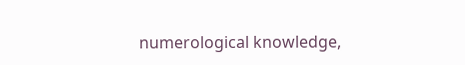numerological knowledge,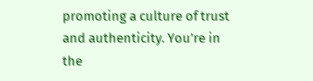promoting a culture of trust and authenticity. You’re in the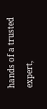hands of a trusted expert,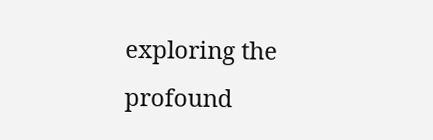exploring the profound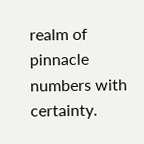realm of pinnacle numbers with certainty.